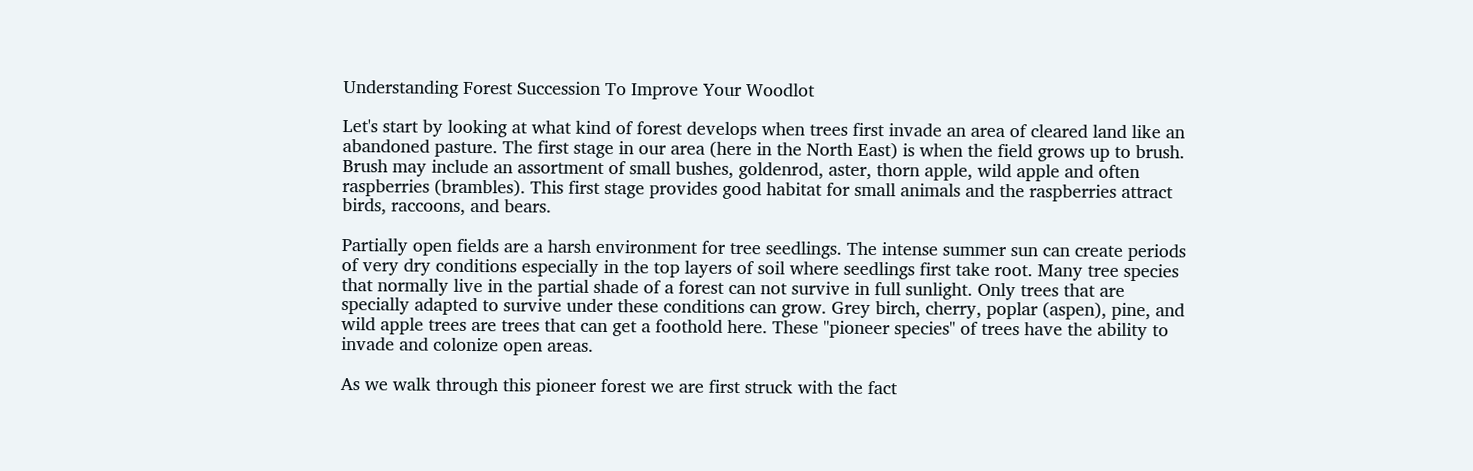Understanding Forest Succession To Improve Your Woodlot

Let's start by looking at what kind of forest develops when trees first invade an area of cleared land like an abandoned pasture. The first stage in our area (here in the North East) is when the field grows up to brush. Brush may include an assortment of small bushes, goldenrod, aster, thorn apple, wild apple and often raspberries (brambles). This first stage provides good habitat for small animals and the raspberries attract birds, raccoons, and bears.

Partially open fields are a harsh environment for tree seedlings. The intense summer sun can create periods of very dry conditions especially in the top layers of soil where seedlings first take root. Many tree species that normally live in the partial shade of a forest can not survive in full sunlight. Only trees that are specially adapted to survive under these conditions can grow. Grey birch, cherry, poplar (aspen), pine, and wild apple trees are trees that can get a foothold here. These "pioneer species" of trees have the ability to invade and colonize open areas.

As we walk through this pioneer forest we are first struck with the fact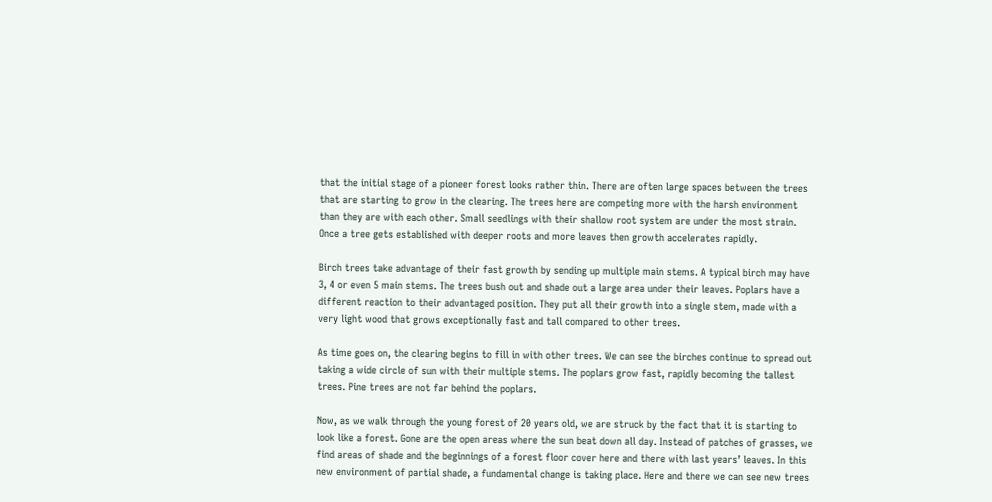that the initial stage of a pioneer forest looks rather thin. There are often large spaces between the trees that are starting to grow in the clearing. The trees here are competing more with the harsh environment than they are with each other. Small seedlings with their shallow root system are under the most strain. Once a tree gets established with deeper roots and more leaves then growth accelerates rapidly.

Birch trees take advantage of their fast growth by sending up multiple main stems. A typical birch may have 3, 4 or even 5 main stems. The trees bush out and shade out a large area under their leaves. Poplars have a different reaction to their advantaged position. They put all their growth into a single stem, made with a very light wood that grows exceptionally fast and tall compared to other trees.

As time goes on, the clearing begins to fill in with other trees. We can see the birches continue to spread out taking a wide circle of sun with their multiple stems. The poplars grow fast, rapidly becoming the tallest trees. Pine trees are not far behind the poplars.

Now, as we walk through the young forest of 20 years old, we are struck by the fact that it is starting to look like a forest. Gone are the open areas where the sun beat down all day. Instead of patches of grasses, we find areas of shade and the beginnings of a forest floor cover here and there with last years’ leaves. In this new environment of partial shade, a fundamental change is taking place. Here and there we can see new trees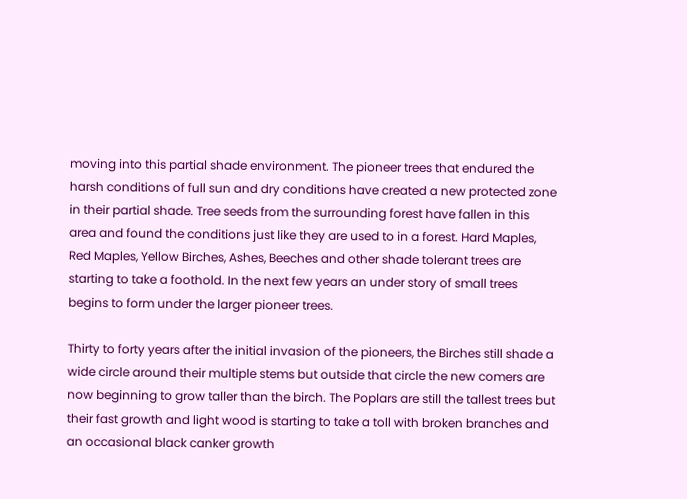moving into this partial shade environment. The pioneer trees that endured the harsh conditions of full sun and dry conditions have created a new protected zone in their partial shade. Tree seeds from the surrounding forest have fallen in this area and found the conditions just like they are used to in a forest. Hard Maples, Red Maples, Yellow Birches, Ashes, Beeches and other shade tolerant trees are starting to take a foothold. In the next few years an under story of small trees begins to form under the larger pioneer trees.

Thirty to forty years after the initial invasion of the pioneers, the Birches still shade a wide circle around their multiple stems but outside that circle the new comers are now beginning to grow taller than the birch. The Poplars are still the tallest trees but their fast growth and light wood is starting to take a toll with broken branches and an occasional black canker growth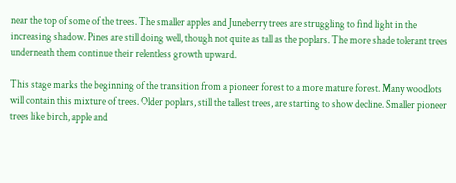near the top of some of the trees. The smaller apples and Juneberry trees are struggling to find light in the increasing shadow. Pines are still doing well, though not quite as tall as the poplars. The more shade tolerant trees underneath them continue their relentless growth upward.

This stage marks the beginning of the transition from a pioneer forest to a more mature forest. Many woodlots will contain this mixture of trees. Older poplars, still the tallest trees, are starting to show decline. Smaller pioneer trees like birch, apple and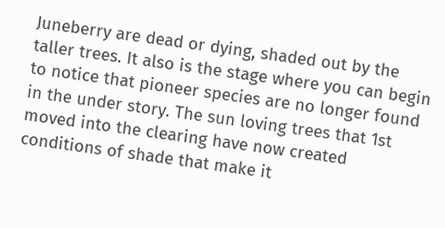Juneberry are dead or dying, shaded out by the taller trees. It also is the stage where you can begin to notice that pioneer species are no longer found in the under story. The sun loving trees that 1st moved into the clearing have now created conditions of shade that make it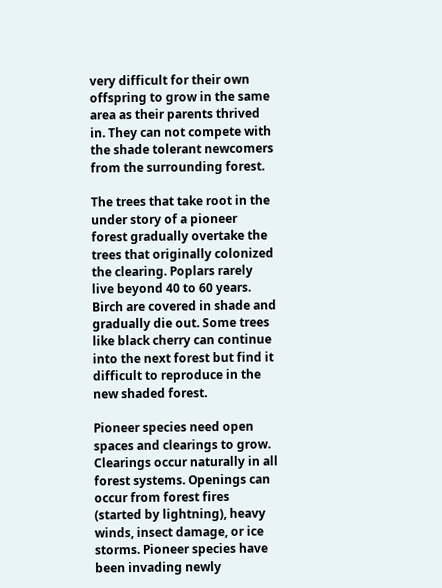very difficult for their own offspring to grow in the same area as their parents thrived in. They can not compete with the shade tolerant newcomers from the surrounding forest.

The trees that take root in the under story of a pioneer forest gradually overtake the trees that originally colonized the clearing. Poplars rarely live beyond 40 to 60 years. Birch are covered in shade and gradually die out. Some trees like black cherry can continue into the next forest but find it difficult to reproduce in the new shaded forest.

Pioneer species need open spaces and clearings to grow. Clearings occur naturally in all forest systems. Openings can occur from forest fires (started by lightning), heavy winds, insect damage, or ice storms. Pioneer species have been invading newly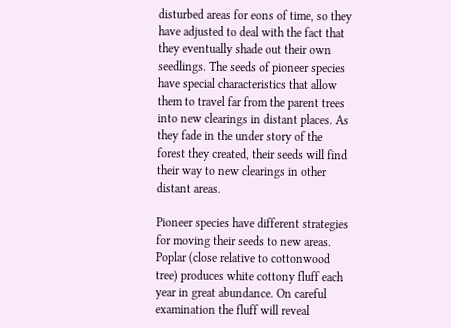disturbed areas for eons of time, so they have adjusted to deal with the fact that they eventually shade out their own seedlings. The seeds of pioneer species have special characteristics that allow them to travel far from the parent trees into new clearings in distant places. As they fade in the under story of the forest they created, their seeds will find their way to new clearings in other distant areas.

Pioneer species have different strategies for moving their seeds to new areas. Poplar (close relative to cottonwood tree) produces white cottony fluff each year in great abundance. On careful examination the fluff will reveal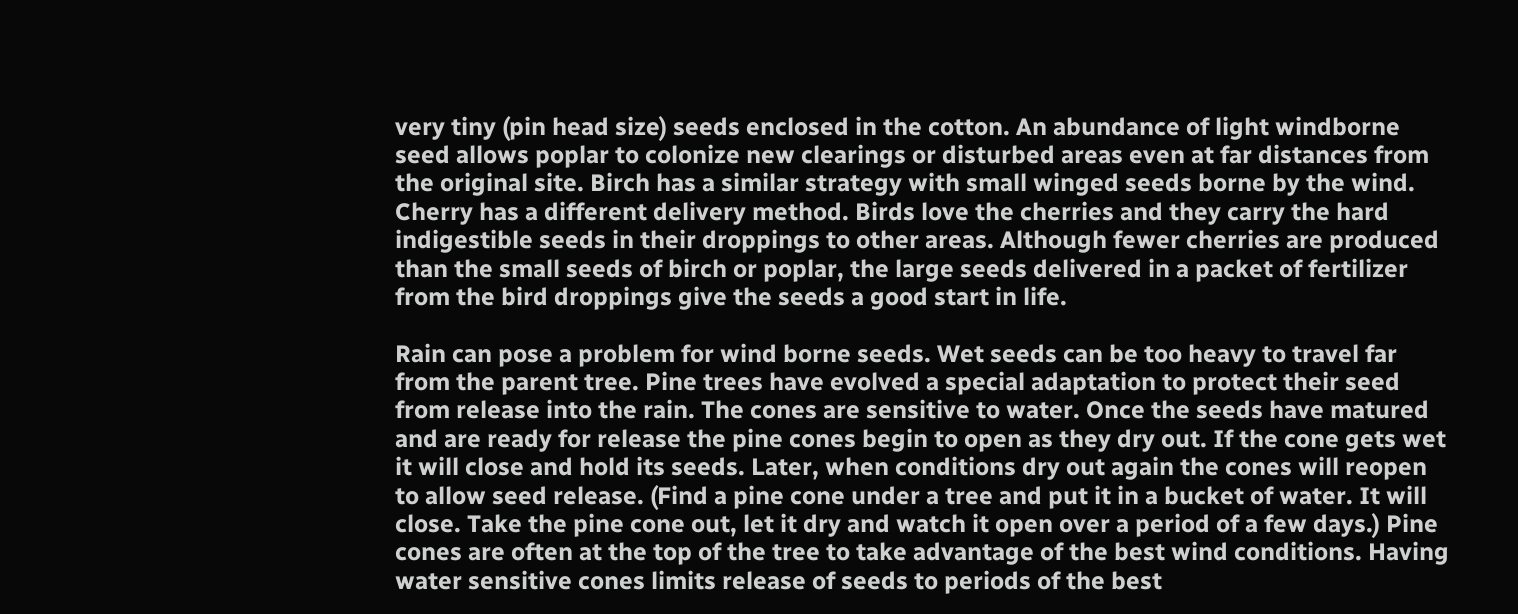very tiny (pin head size) seeds enclosed in the cotton. An abundance of light windborne seed allows poplar to colonize new clearings or disturbed areas even at far distances from the original site. Birch has a similar strategy with small winged seeds borne by the wind. Cherry has a different delivery method. Birds love the cherries and they carry the hard indigestible seeds in their droppings to other areas. Although fewer cherries are produced than the small seeds of birch or poplar, the large seeds delivered in a packet of fertilizer from the bird droppings give the seeds a good start in life.

Rain can pose a problem for wind borne seeds. Wet seeds can be too heavy to travel far from the parent tree. Pine trees have evolved a special adaptation to protect their seed from release into the rain. The cones are sensitive to water. Once the seeds have matured and are ready for release the pine cones begin to open as they dry out. If the cone gets wet it will close and hold its seeds. Later, when conditions dry out again the cones will reopen to allow seed release. (Find a pine cone under a tree and put it in a bucket of water. It will close. Take the pine cone out, let it dry and watch it open over a period of a few days.) Pine cones are often at the top of the tree to take advantage of the best wind conditions. Having water sensitive cones limits release of seeds to periods of the best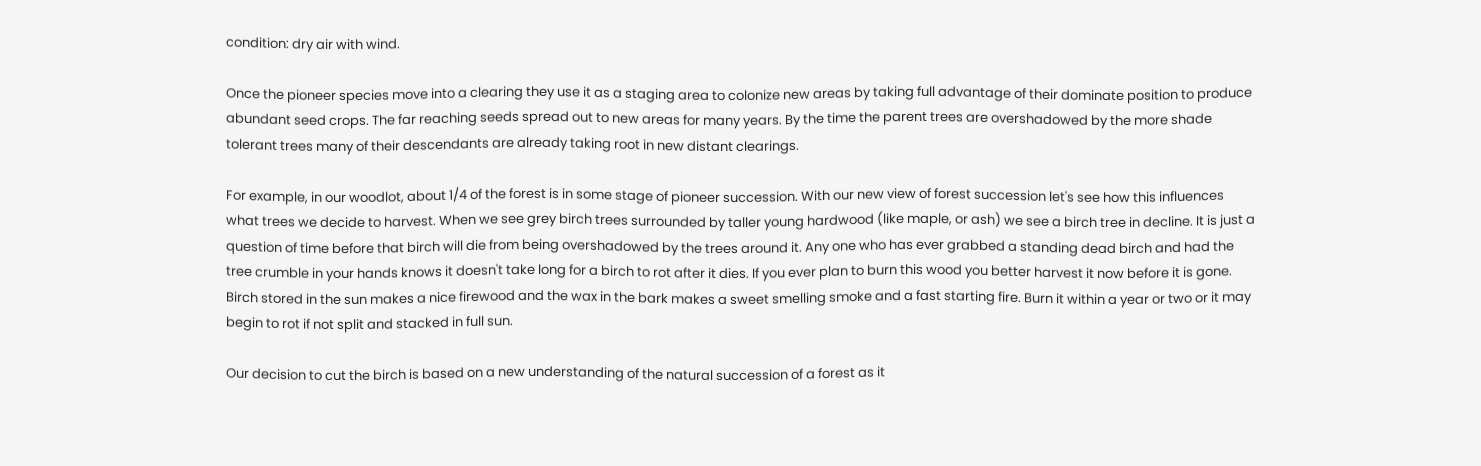condition: dry air with wind.

Once the pioneer species move into a clearing they use it as a staging area to colonize new areas by taking full advantage of their dominate position to produce abundant seed crops. The far reaching seeds spread out to new areas for many years. By the time the parent trees are overshadowed by the more shade tolerant trees many of their descendants are already taking root in new distant clearings.

For example, in our woodlot, about 1/4 of the forest is in some stage of pioneer succession. With our new view of forest succession let's see how this influences what trees we decide to harvest. When we see grey birch trees surrounded by taller young hardwood (like maple, or ash) we see a birch tree in decline. It is just a question of time before that birch will die from being overshadowed by the trees around it. Any one who has ever grabbed a standing dead birch and had the tree crumble in your hands knows it doesn't take long for a birch to rot after it dies. If you ever plan to burn this wood you better harvest it now before it is gone. Birch stored in the sun makes a nice firewood and the wax in the bark makes a sweet smelling smoke and a fast starting fire. Burn it within a year or two or it may begin to rot if not split and stacked in full sun.

Our decision to cut the birch is based on a new understanding of the natural succession of a forest as it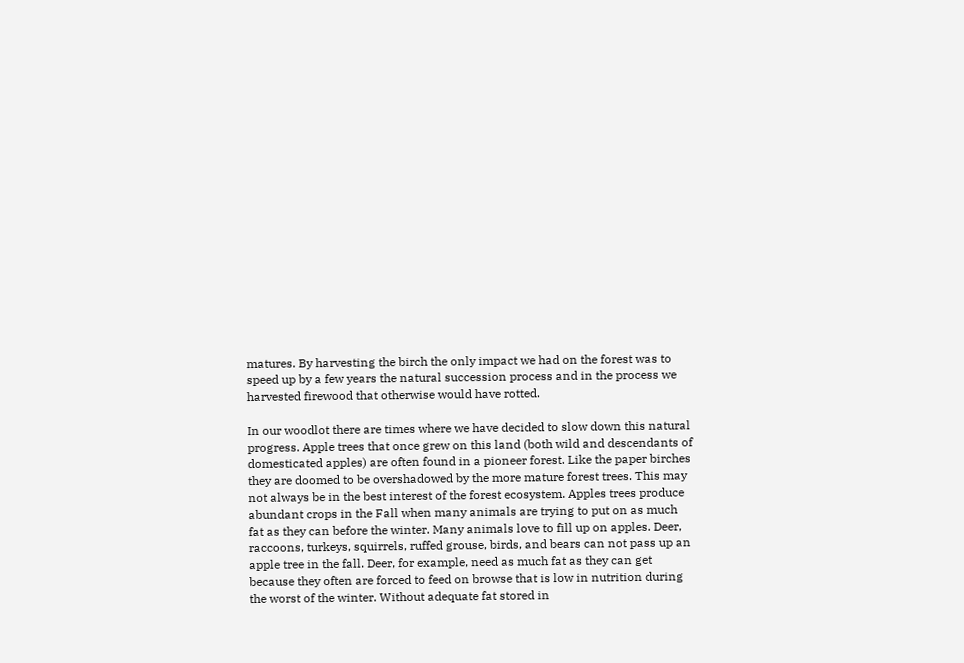matures. By harvesting the birch the only impact we had on the forest was to speed up by a few years the natural succession process and in the process we harvested firewood that otherwise would have rotted.

In our woodlot there are times where we have decided to slow down this natural progress. Apple trees that once grew on this land (both wild and descendants of domesticated apples) are often found in a pioneer forest. Like the paper birches they are doomed to be overshadowed by the more mature forest trees. This may not always be in the best interest of the forest ecosystem. Apples trees produce abundant crops in the Fall when many animals are trying to put on as much fat as they can before the winter. Many animals love to fill up on apples. Deer, raccoons, turkeys, squirrels, ruffed grouse, birds, and bears can not pass up an apple tree in the fall. Deer, for example, need as much fat as they can get because they often are forced to feed on browse that is low in nutrition during the worst of the winter. Without adequate fat stored in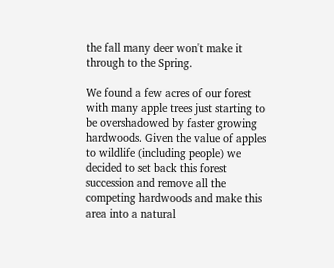the fall many deer won't make it through to the Spring.

We found a few acres of our forest with many apple trees just starting to be overshadowed by faster growing hardwoods. Given the value of apples to wildlife (including people) we decided to set back this forest succession and remove all the competing hardwoods and make this area into a natural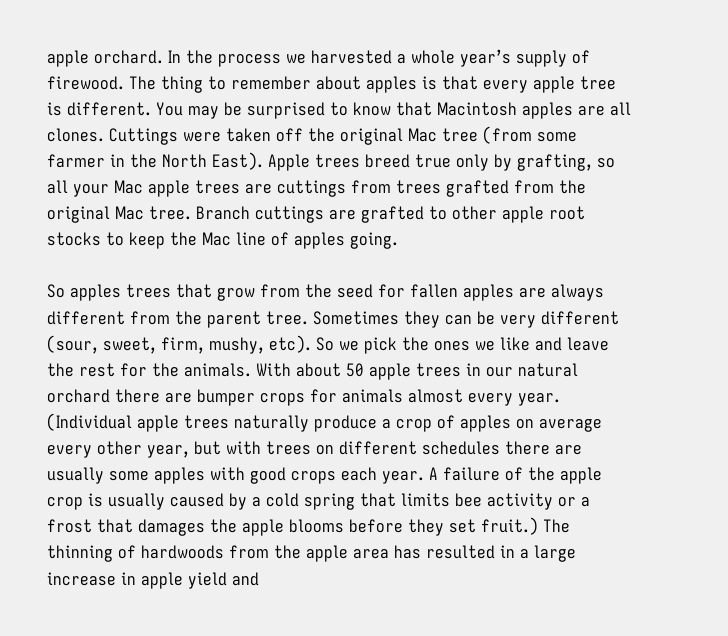apple orchard. In the process we harvested a whole year’s supply of firewood. The thing to remember about apples is that every apple tree is different. You may be surprised to know that Macintosh apples are all clones. Cuttings were taken off the original Mac tree (from some farmer in the North East). Apple trees breed true only by grafting, so all your Mac apple trees are cuttings from trees grafted from the original Mac tree. Branch cuttings are grafted to other apple root stocks to keep the Mac line of apples going.

So apples trees that grow from the seed for fallen apples are always different from the parent tree. Sometimes they can be very different (sour, sweet, firm, mushy, etc). So we pick the ones we like and leave the rest for the animals. With about 50 apple trees in our natural orchard there are bumper crops for animals almost every year. (Individual apple trees naturally produce a crop of apples on average every other year, but with trees on different schedules there are usually some apples with good crops each year. A failure of the apple crop is usually caused by a cold spring that limits bee activity or a frost that damages the apple blooms before they set fruit.) The thinning of hardwoods from the apple area has resulted in a large increase in apple yield and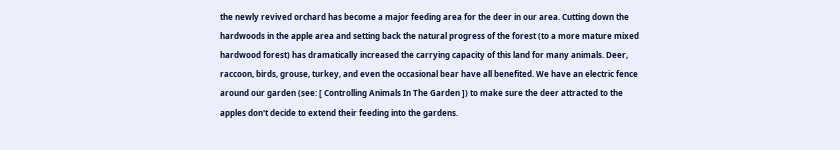the newly revived orchard has become a major feeding area for the deer in our area. Cutting down the hardwoods in the apple area and setting back the natural progress of the forest (to a more mature mixed hardwood forest) has dramatically increased the carrying capacity of this land for many animals. Deer, raccoon, birds, grouse, turkey, and even the occasional bear have all benefited. We have an electric fence around our garden (see: [ Controlling Animals In The Garden ]) to make sure the deer attracted to the apples don't decide to extend their feeding into the gardens.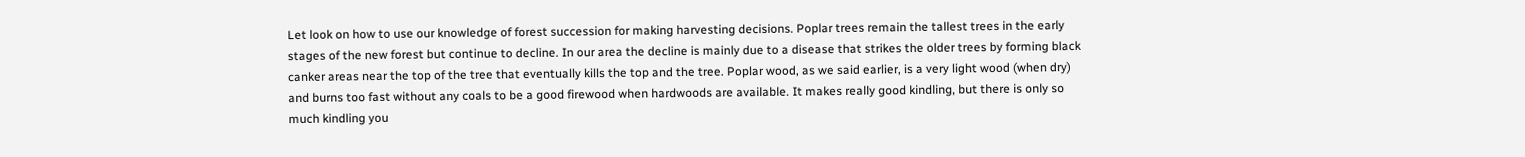Let look on how to use our knowledge of forest succession for making harvesting decisions. Poplar trees remain the tallest trees in the early stages of the new forest but continue to decline. In our area the decline is mainly due to a disease that strikes the older trees by forming black canker areas near the top of the tree that eventually kills the top and the tree. Poplar wood, as we said earlier, is a very light wood (when dry) and burns too fast without any coals to be a good firewood when hardwoods are available. It makes really good kindling, but there is only so much kindling you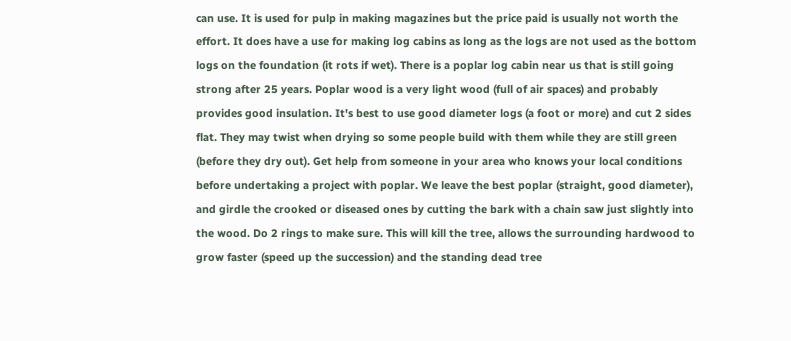can use. It is used for pulp in making magazines but the price paid is usually not worth the effort. It does have a use for making log cabins as long as the logs are not used as the bottom logs on the foundation (it rots if wet). There is a poplar log cabin near us that is still going strong after 25 years. Poplar wood is a very light wood (full of air spaces) and probably provides good insulation. It's best to use good diameter logs (a foot or more) and cut 2 sides flat. They may twist when drying so some people build with them while they are still green (before they dry out). Get help from someone in your area who knows your local conditions before undertaking a project with poplar. We leave the best poplar (straight, good diameter), and girdle the crooked or diseased ones by cutting the bark with a chain saw just slightly into the wood. Do 2 rings to make sure. This will kill the tree, allows the surrounding hardwood to grow faster (speed up the succession) and the standing dead tree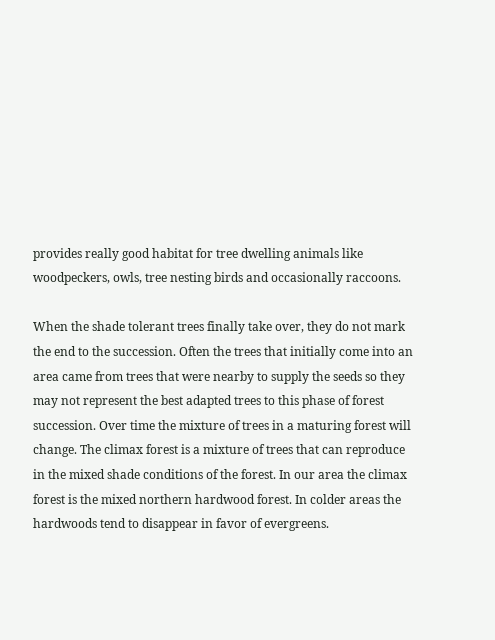provides really good habitat for tree dwelling animals like woodpeckers, owls, tree nesting birds and occasionally raccoons.

When the shade tolerant trees finally take over, they do not mark the end to the succession. Often the trees that initially come into an area came from trees that were nearby to supply the seeds so they may not represent the best adapted trees to this phase of forest succession. Over time the mixture of trees in a maturing forest will change. The climax forest is a mixture of trees that can reproduce in the mixed shade conditions of the forest. In our area the climax forest is the mixed northern hardwood forest. In colder areas the hardwoods tend to disappear in favor of evergreens.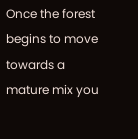Once the forest begins to move towards a mature mix you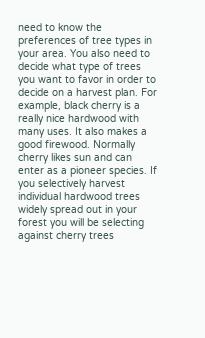need to know the preferences of tree types in your area. You also need to decide what type of trees you want to favor in order to decide on a harvest plan. For example, black cherry is a really nice hardwood with many uses. It also makes a good firewood. Normally cherry likes sun and can enter as a pioneer species. If you selectively harvest individual hardwood trees widely spread out in your forest you will be selecting against cherry trees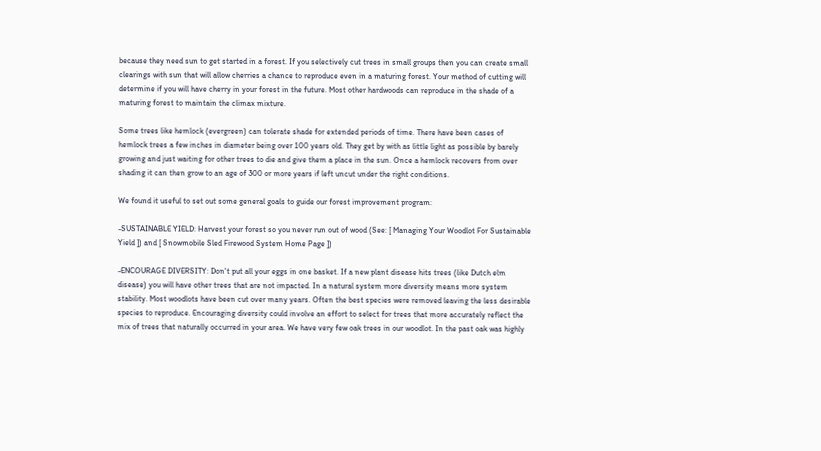because they need sun to get started in a forest. If you selectively cut trees in small groups then you can create small clearings with sun that will allow cherries a chance to reproduce even in a maturing forest. Your method of cutting will determine if you will have cherry in your forest in the future. Most other hardwoods can reproduce in the shade of a maturing forest to maintain the climax mixture.

Some trees like hemlock (evergreen) can tolerate shade for extended periods of time. There have been cases of hemlock trees a few inches in diameter being over 100 years old. They get by with as little light as possible by barely growing and just waiting for other trees to die and give them a place in the sun. Once a hemlock recovers from over shading it can then grow to an age of 300 or more years if left uncut under the right conditions.

We found it useful to set out some general goals to guide our forest improvement program:

-SUSTAINABLE YIELD: Harvest your forest so you never run out of wood (See: [ Managing Your Woodlot For Sustainable Yield ]) and [ Snowmobile Sled Firewood System Home Page ])

-ENCOURAGE DIVERSITY: Don't put all your eggs in one basket. If a new plant disease hits trees (like Dutch elm disease) you will have other trees that are not impacted. In a natural system more diversity means more system stability. Most woodlots have been cut over many years. Often the best species were removed leaving the less desirable species to reproduce. Encouraging diversity could involve an effort to select for trees that more accurately reflect the mix of trees that naturally occurred in your area. We have very few oak trees in our woodlot. In the past oak was highly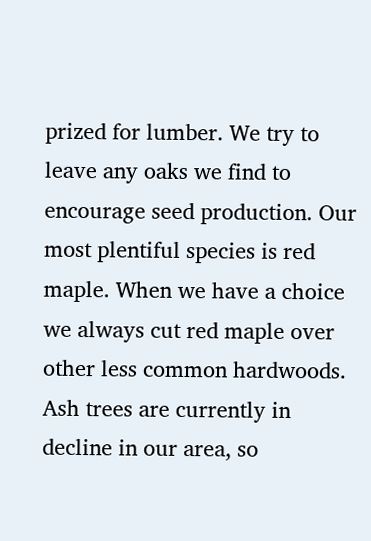prized for lumber. We try to leave any oaks we find to encourage seed production. Our most plentiful species is red maple. When we have a choice we always cut red maple over other less common hardwoods. Ash trees are currently in decline in our area, so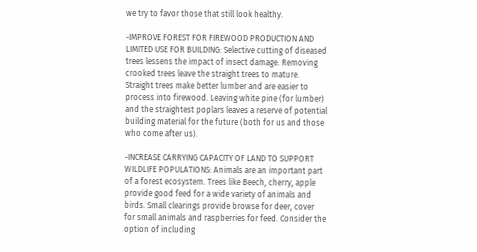we try to favor those that still look healthy.

-IMPROVE FOREST FOR FIREWOOD PRODUCTION AND LIMITED USE FOR BUILDING: Selective cutting of diseased trees lessens the impact of insect damage. Removing crooked trees leave the straight trees to mature. Straight trees make better lumber and are easier to process into firewood. Leaving white pine (for lumber) and the straightest poplars leaves a reserve of potential building material for the future (both for us and those who come after us).

-INCREASE CARRYING CAPACITY OF LAND TO SUPPORT WILDLIFE POPULATIONS: Animals are an important part of a forest ecosystem. Trees like Beech, cherry, apple provide good feed for a wide variety of animals and birds. Small clearings provide browse for deer, cover for small animals and raspberries for feed. Consider the option of including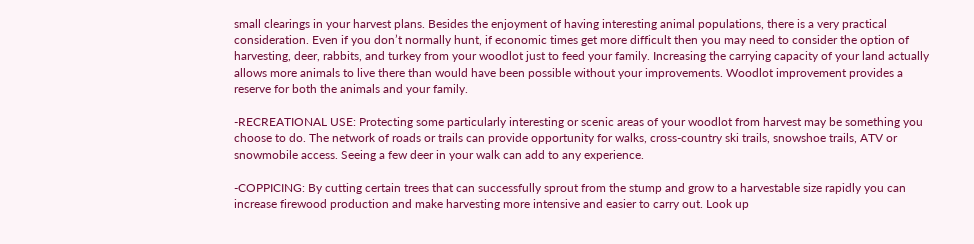small clearings in your harvest plans. Besides the enjoyment of having interesting animal populations, there is a very practical consideration. Even if you don’t normally hunt, if economic times get more difficult then you may need to consider the option of harvesting, deer, rabbits, and turkey from your woodlot just to feed your family. Increasing the carrying capacity of your land actually allows more animals to live there than would have been possible without your improvements. Woodlot improvement provides a reserve for both the animals and your family.

-RECREATIONAL USE: Protecting some particularly interesting or scenic areas of your woodlot from harvest may be something you choose to do. The network of roads or trails can provide opportunity for walks, cross-country ski trails, snowshoe trails, ATV or snowmobile access. Seeing a few deer in your walk can add to any experience.

-COPPICING: By cutting certain trees that can successfully sprout from the stump and grow to a harvestable size rapidly you can increase firewood production and make harvesting more intensive and easier to carry out. Look up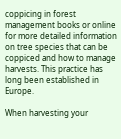coppicing in forest management books or online for more detailed information on tree species that can be coppiced and how to manage harvests. This practice has long been established in Europe.

When harvesting your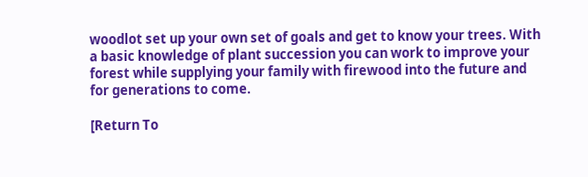woodlot set up your own set of goals and get to know your trees. With a basic knowledge of plant succession you can work to improve your forest while supplying your family with firewood into the future and for generations to come.

[Return To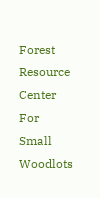Forest Resource Center For Small Woodlots